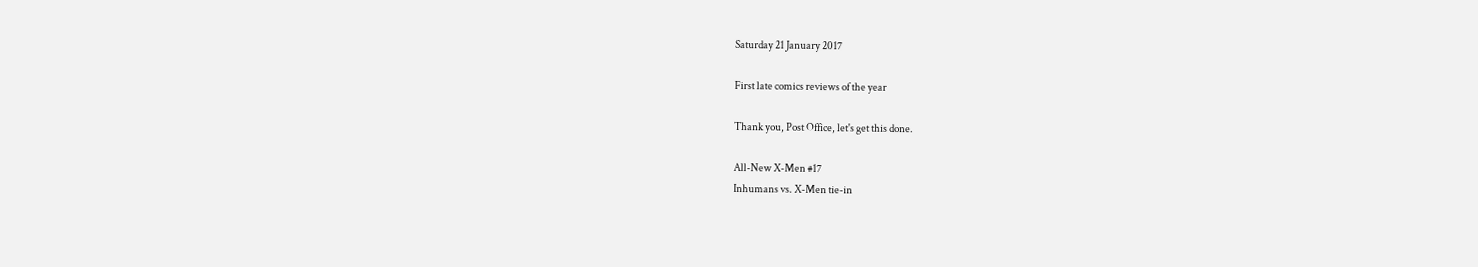Saturday 21 January 2017

First late comics reviews of the year

Thank you, Post Office, let's get this done.

All-New X-Men #17
Inhumans vs. X-Men tie-in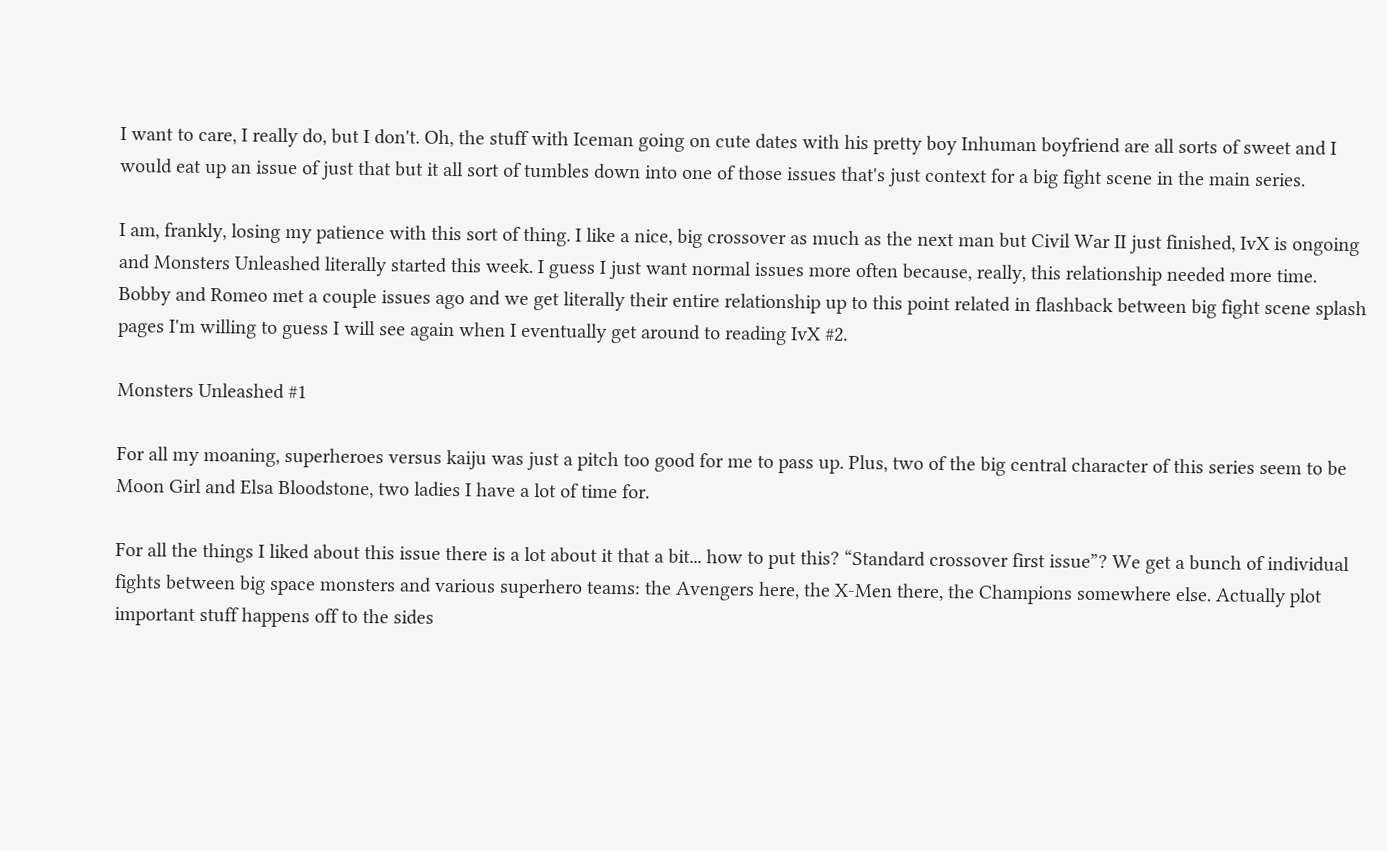I want to care, I really do, but I don't. Oh, the stuff with Iceman going on cute dates with his pretty boy Inhuman boyfriend are all sorts of sweet and I would eat up an issue of just that but it all sort of tumbles down into one of those issues that's just context for a big fight scene in the main series.

I am, frankly, losing my patience with this sort of thing. I like a nice, big crossover as much as the next man but Civil War II just finished, IvX is ongoing and Monsters Unleashed literally started this week. I guess I just want normal issues more often because, really, this relationship needed more time. Bobby and Romeo met a couple issues ago and we get literally their entire relationship up to this point related in flashback between big fight scene splash pages I'm willing to guess I will see again when I eventually get around to reading IvX #2.

Monsters Unleashed #1

For all my moaning, superheroes versus kaiju was just a pitch too good for me to pass up. Plus, two of the big central character of this series seem to be Moon Girl and Elsa Bloodstone, two ladies I have a lot of time for.

For all the things I liked about this issue there is a lot about it that a bit... how to put this? “Standard crossover first issue”? We get a bunch of individual fights between big space monsters and various superhero teams: the Avengers here, the X-Men there, the Champions somewhere else. Actually plot important stuff happens off to the sides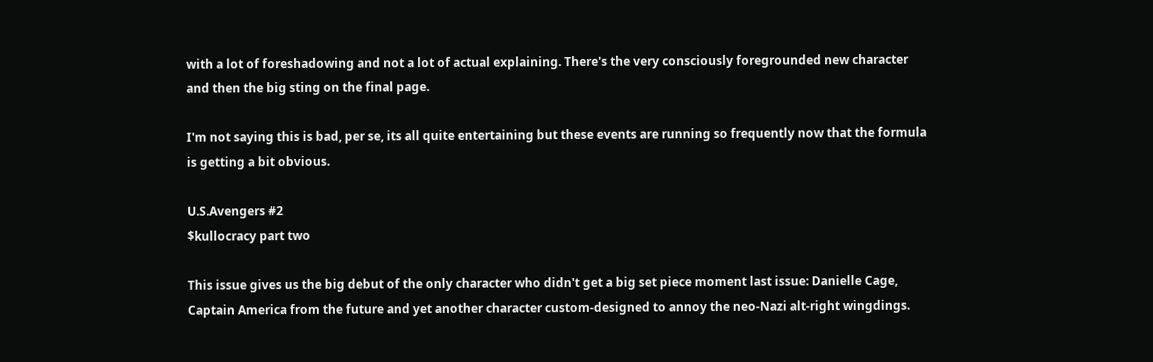with a lot of foreshadowing and not a lot of actual explaining. There's the very consciously foregrounded new character and then the big sting on the final page.

I'm not saying this is bad, per se, its all quite entertaining but these events are running so frequently now that the formula is getting a bit obvious.

U.S.Avengers #2
$kullocracy part two

This issue gives us the big debut of the only character who didn't get a big set piece moment last issue: Danielle Cage, Captain America from the future and yet another character custom-designed to annoy the neo-Nazi alt-right wingdings.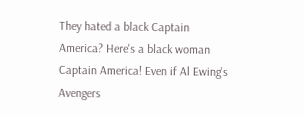They hated a black Captain America? Here's a black woman Captain America! Even if Al Ewing's Avengers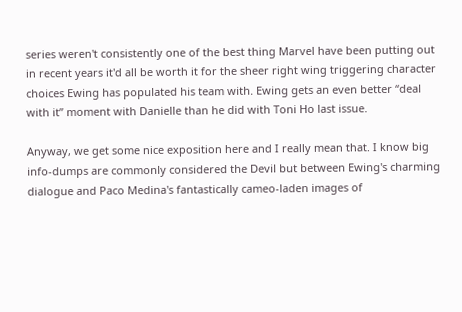series weren't consistently one of the best thing Marvel have been putting out in recent years it'd all be worth it for the sheer right wing triggering character choices Ewing has populated his team with. Ewing gets an even better “deal with it” moment with Danielle than he did with Toni Ho last issue.

Anyway, we get some nice exposition here and I really mean that. I know big info-dumps are commonly considered the Devil but between Ewing's charming dialogue and Paco Medina's fantastically cameo-laden images of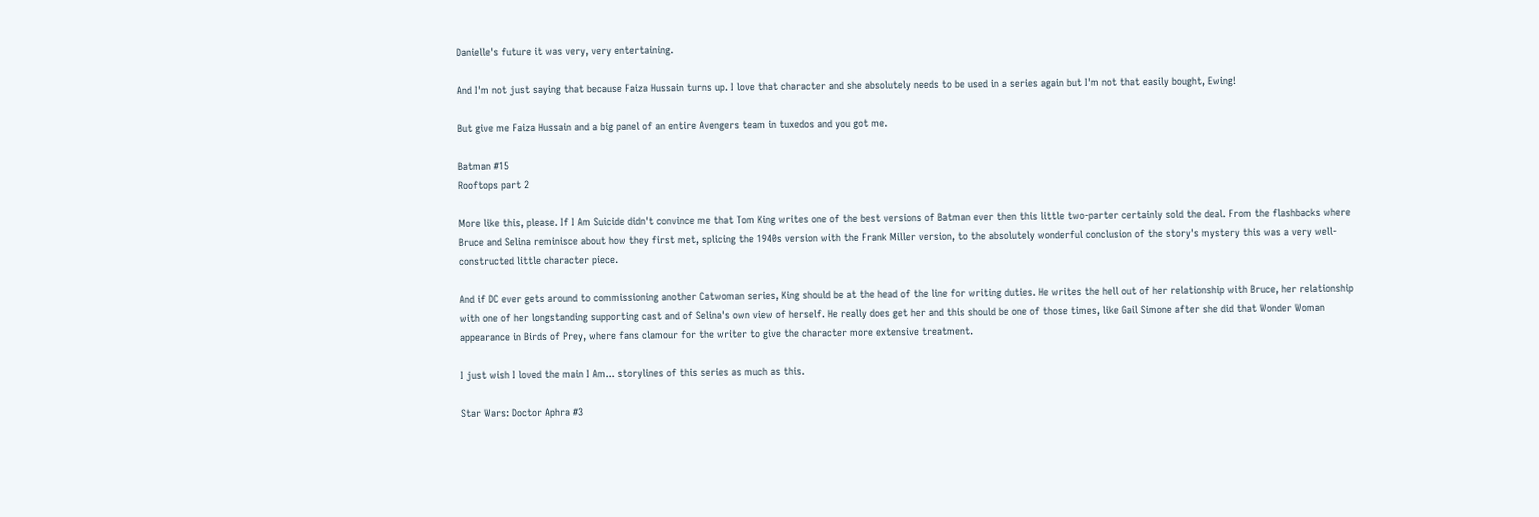Danielle's future it was very, very entertaining.

And I'm not just saying that because Faiza Hussain turns up. I love that character and she absolutely needs to be used in a series again but I'm not that easily bought, Ewing!

But give me Faiza Hussain and a big panel of an entire Avengers team in tuxedos and you got me.

Batman #15
Rooftops part 2

More like this, please. If I Am Suicide didn't convince me that Tom King writes one of the best versions of Batman ever then this little two-parter certainly sold the deal. From the flashbacks where Bruce and Selina reminisce about how they first met, splicing the 1940s version with the Frank Miller version, to the absolutely wonderful conclusion of the story's mystery this was a very well-constructed little character piece.

And if DC ever gets around to commissioning another Catwoman series, King should be at the head of the line for writing duties. He writes the hell out of her relationship with Bruce, her relationship with one of her longstanding supporting cast and of Selina's own view of herself. He really does get her and this should be one of those times, like Gail Simone after she did that Wonder Woman appearance in Birds of Prey, where fans clamour for the writer to give the character more extensive treatment.

I just wish I loved the main I Am... storylines of this series as much as this.

Star Wars: Doctor Aphra #3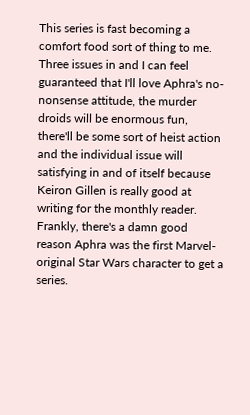This series is fast becoming a comfort food sort of thing to me. Three issues in and I can feel guaranteed that I'll love Aphra's no-nonsense attitude, the murder droids will be enormous fun, there'll be some sort of heist action and the individual issue will satisfying in and of itself because Keiron Gillen is really good at writing for the monthly reader. Frankly, there's a damn good reason Aphra was the first Marvel-original Star Wars character to get a series.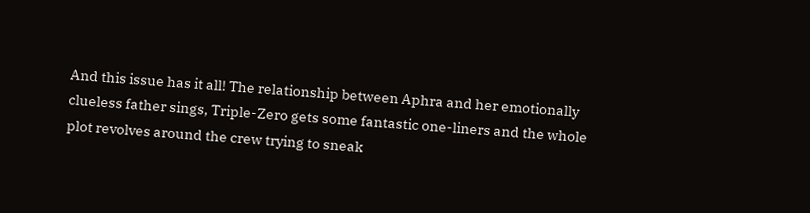And this issue has it all! The relationship between Aphra and her emotionally clueless father sings, Triple-Zero gets some fantastic one-liners and the whole plot revolves around the crew trying to sneak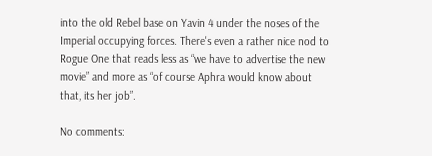into the old Rebel base on Yavin 4 under the noses of the Imperial occupying forces. There's even a rather nice nod to Rogue One that reads less as “we have to advertise the new movie” and more as “of course Aphra would know about that, its her job”.

No comments: